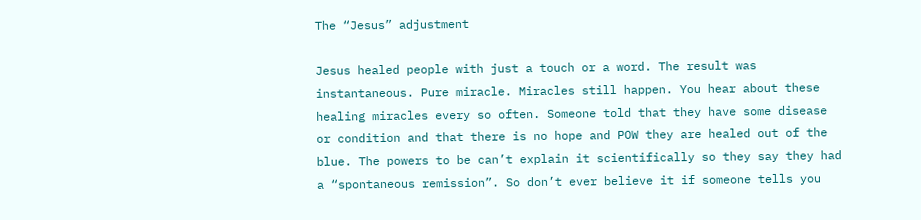The “Jesus” adjustment

Jesus healed people with just a touch or a word. The result was instantaneous. Pure miracle. Miracles still happen. You hear about these healing miracles every so often. Someone told that they have some disease or condition and that there is no hope and POW they are healed out of the blue. The powers to be can’t explain it scientifically so they say they had a “spontaneous remission”. So don’t ever believe it if someone tells you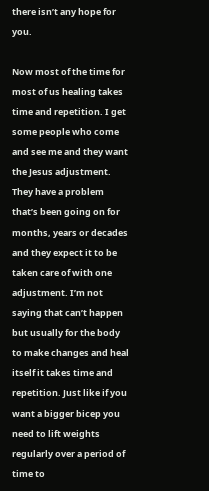there isn’t any hope for you.

Now most of the time for most of us healing takes time and repetition. I get some people who come and see me and they want the Jesus adjustment. They have a problem that’s been going on for months, years or decades and they expect it to be taken care of with one adjustment. I’m not saying that can’t happen but usually for the body to make changes and heal itself it takes time and repetition. Just like if you want a bigger bicep you need to lift weights regularly over a period of time to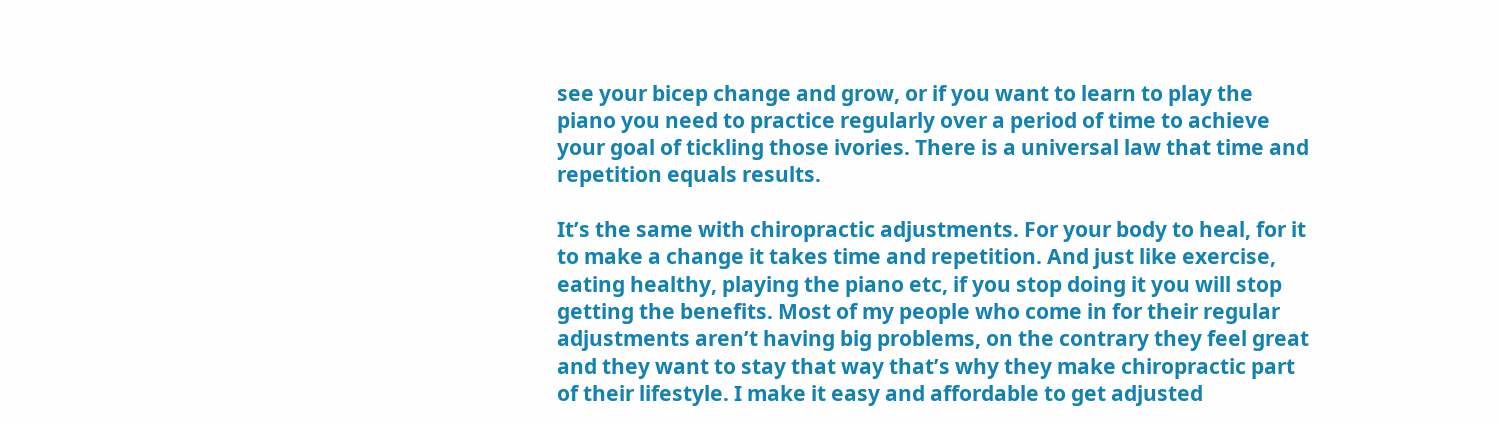see your bicep change and grow, or if you want to learn to play the piano you need to practice regularly over a period of time to achieve your goal of tickling those ivories. There is a universal law that time and repetition equals results.

It’s the same with chiropractic adjustments. For your body to heal, for it to make a change it takes time and repetition. And just like exercise, eating healthy, playing the piano etc, if you stop doing it you will stop getting the benefits. Most of my people who come in for their regular adjustments aren’t having big problems, on the contrary they feel great and they want to stay that way that’s why they make chiropractic part of their lifestyle. I make it easy and affordable to get adjusted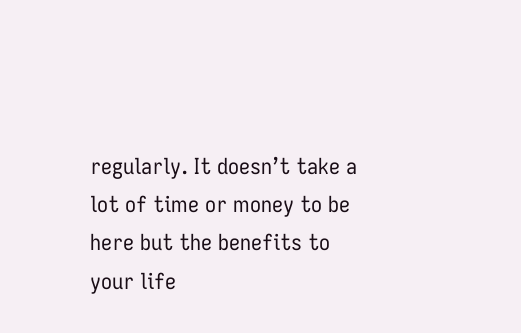regularly. It doesn’t take a lot of time or money to be here but the benefits to your life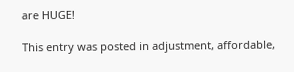are HUGE!

This entry was posted in adjustment, affordable,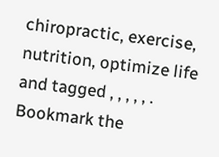chiropractic, exercise, nutrition, optimize life and tagged , , , , , . Bookmark the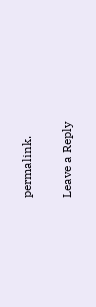permalink.

Leave a Reply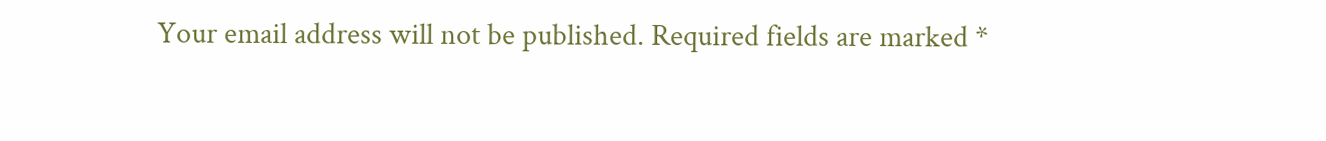Your email address will not be published. Required fields are marked *